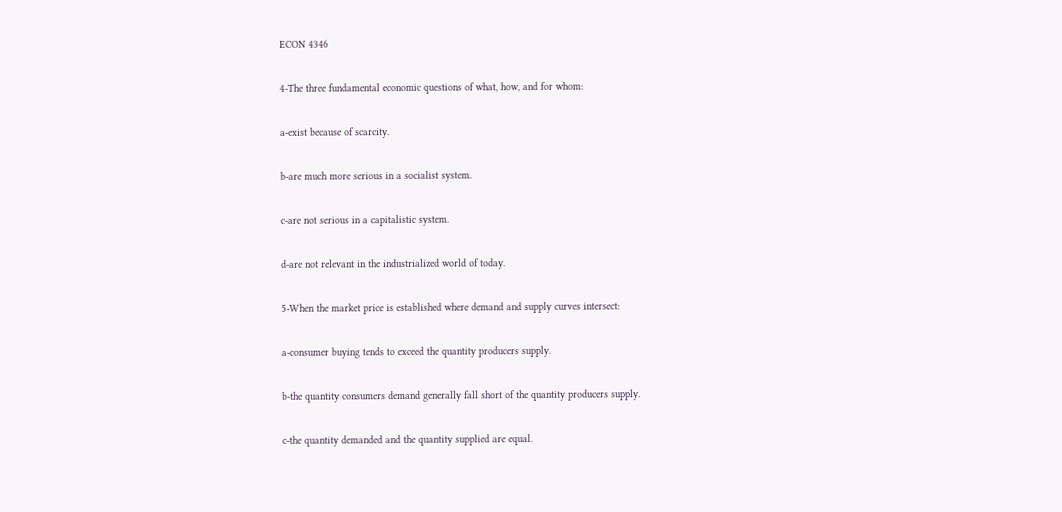ECON 4346

4-The three fundamental economic questions of what, how, and for whom:

a-exist because of scarcity.

b-are much more serious in a socialist system.

c-are not serious in a capitalistic system.

d-are not relevant in the industrialized world of today.

5-When the market price is established where demand and supply curves intersect:

a-consumer buying tends to exceed the quantity producers supply.

b-the quantity consumers demand generally fall short of the quantity producers supply.

c-the quantity demanded and the quantity supplied are equal.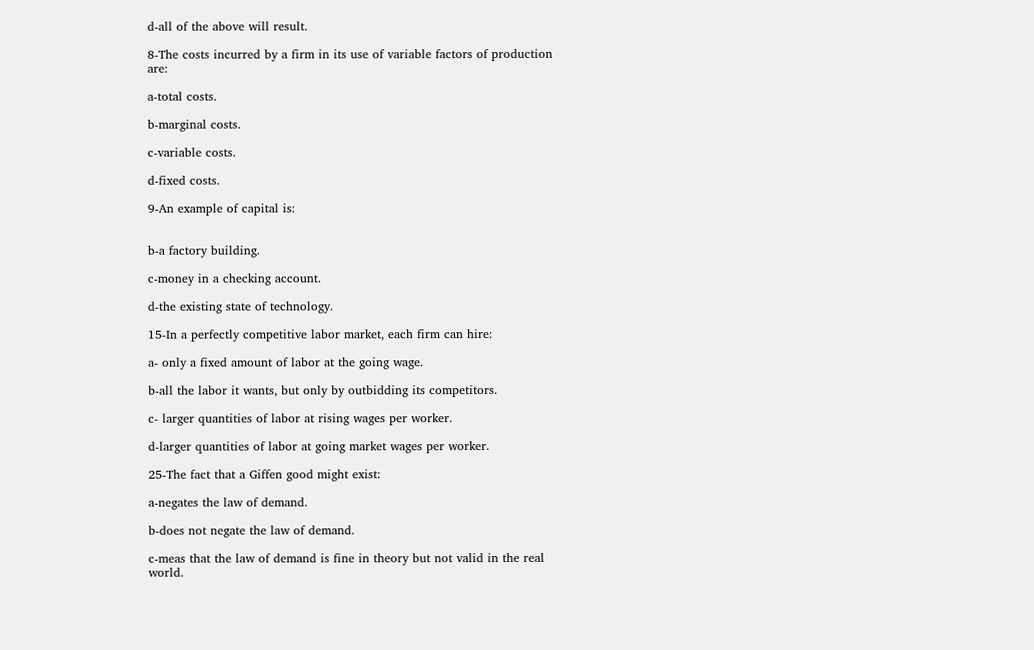d-all of the above will result.

8-The costs incurred by a firm in its use of variable factors of production are:

a-total costs.

b-marginal costs.

c-variable costs.

d-fixed costs.

9-An example of capital is:


b-a factory building.

c-money in a checking account.

d-the existing state of technology.

15-In a perfectly competitive labor market, each firm can hire:

a- only a fixed amount of labor at the going wage.

b-all the labor it wants, but only by outbidding its competitors.

c- larger quantities of labor at rising wages per worker.

d-larger quantities of labor at going market wages per worker.

25-The fact that a Giffen good might exist:

a-negates the law of demand.

b-does not negate the law of demand.

c-meas that the law of demand is fine in theory but not valid in the real world.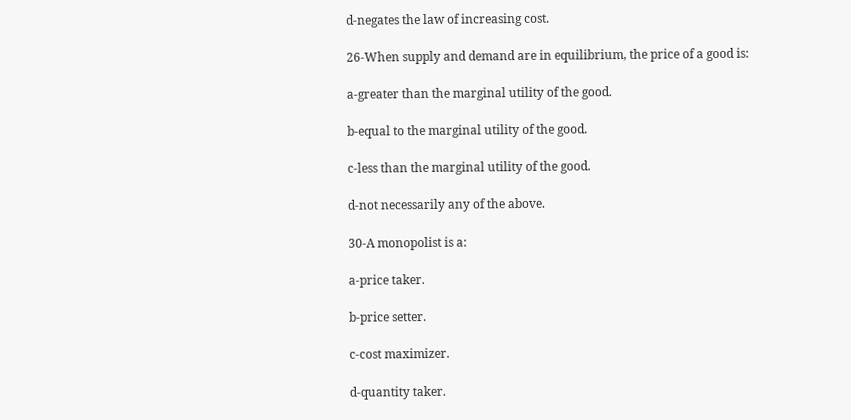d-negates the law of increasing cost.

26-When supply and demand are in equilibrium, the price of a good is:

a-greater than the marginal utility of the good.

b-equal to the marginal utility of the good.

c-less than the marginal utility of the good.

d-not necessarily any of the above.

30-A monopolist is a:

a-price taker.

b-price setter.

c-cost maximizer.

d-quantity taker.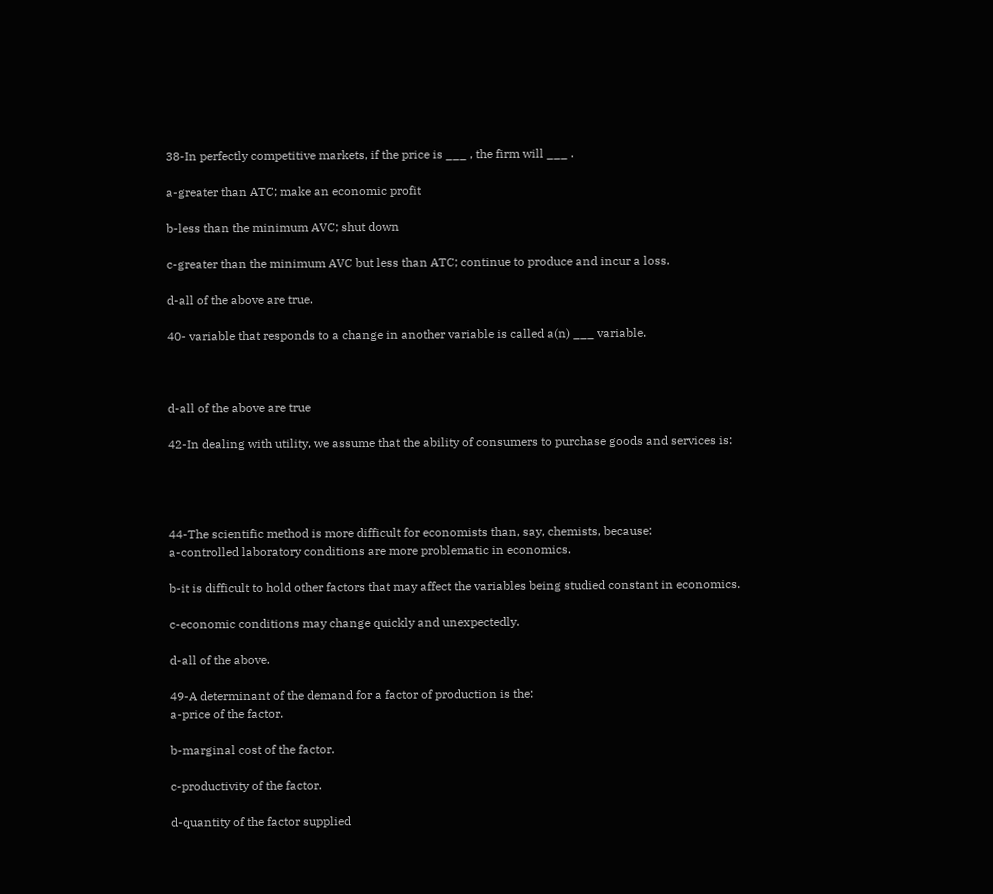38-In perfectly competitive markets, if the price is ___ , the firm will ___ .

a-greater than ATC; make an economic profit

b-less than the minimum AVC; shut down

c-greater than the minimum AVC but less than ATC; continue to produce and incur a loss.

d-all of the above are true.

40- variable that responds to a change in another variable is called a(n) ___ variable.



d-all of the above are true

42-In dealing with utility, we assume that the ability of consumers to purchase goods and services is:




44-The scientific method is more difficult for economists than, say, chemists, because:
a-controlled laboratory conditions are more problematic in economics.

b-it is difficult to hold other factors that may affect the variables being studied constant in economics.

c-economic conditions may change quickly and unexpectedly.

d-all of the above.

49-A determinant of the demand for a factor of production is the:
a-price of the factor.

b-marginal cost of the factor.

c-productivity of the factor.

d-quantity of the factor supplied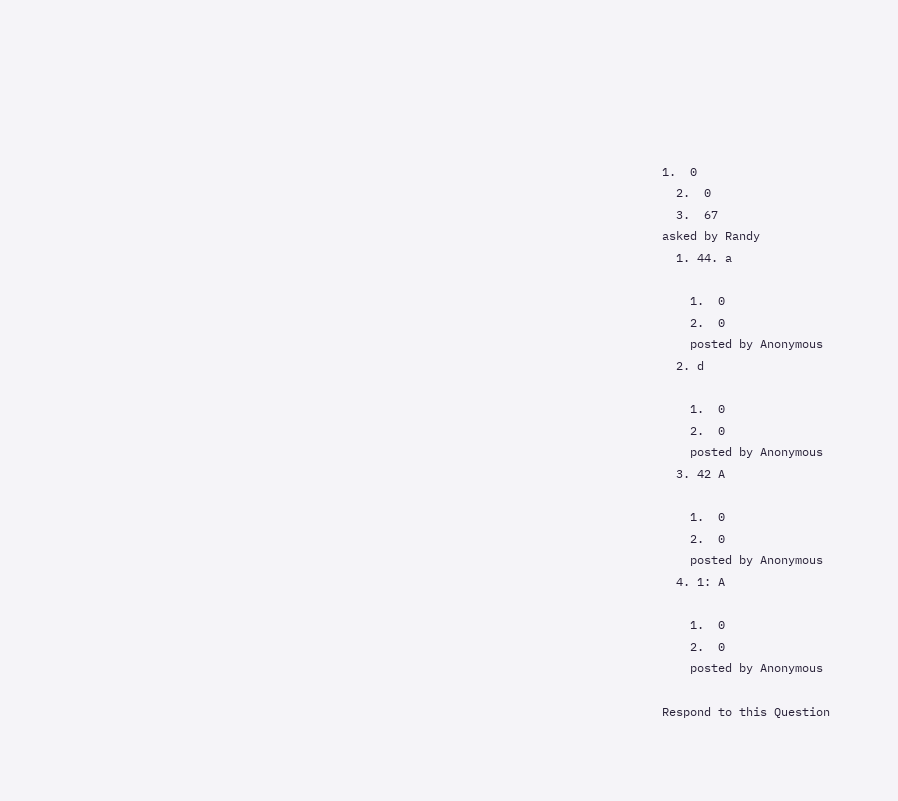1.  0
  2.  0
  3.  67
asked by Randy
  1. 44. a

    1.  0
    2.  0
    posted by Anonymous
  2. d

    1.  0
    2.  0
    posted by Anonymous
  3. 42 A

    1.  0
    2.  0
    posted by Anonymous
  4. 1: A

    1.  0
    2.  0
    posted by Anonymous

Respond to this Question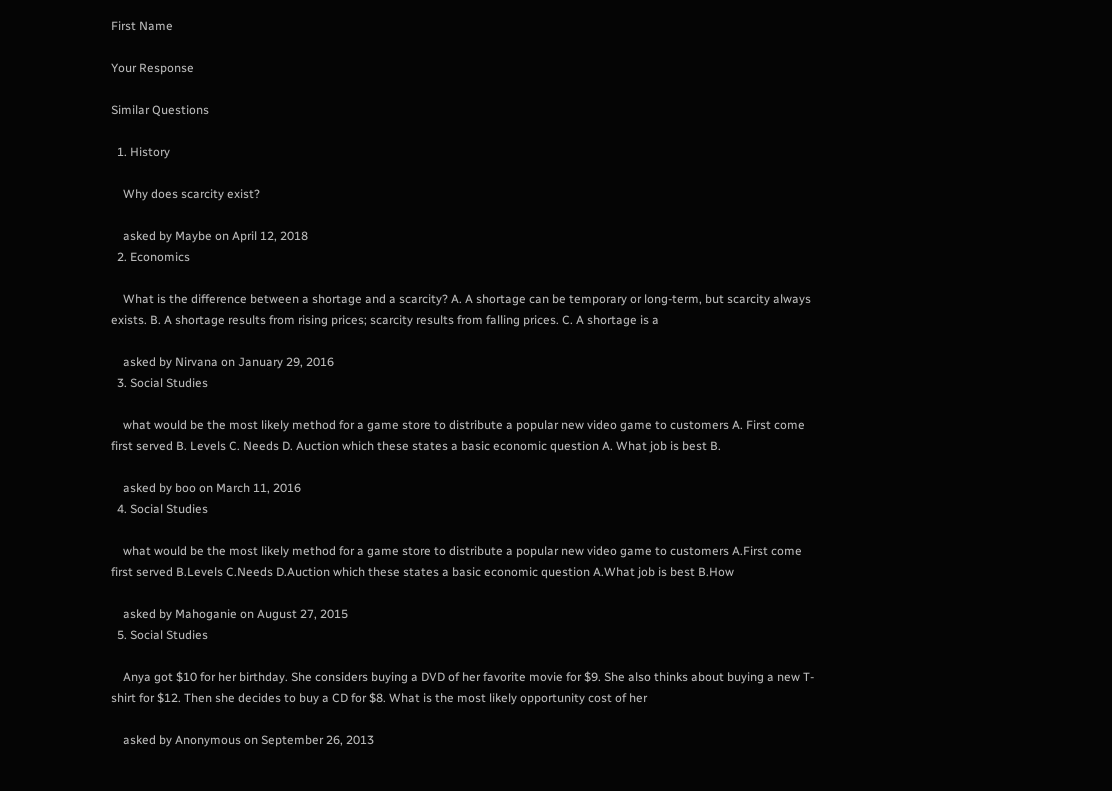First Name

Your Response

Similar Questions

  1. History

    Why does scarcity exist?

    asked by Maybe on April 12, 2018
  2. Economics

    What is the difference between a shortage and a scarcity? A. A shortage can be temporary or long-term, but scarcity always exists. B. A shortage results from rising prices; scarcity results from falling prices. C. A shortage is a

    asked by Nirvana on January 29, 2016
  3. Social Studies

    what would be the most likely method for a game store to distribute a popular new video game to customers A. First come first served B. Levels C. Needs D. Auction which these states a basic economic question A. What job is best B.

    asked by boo on March 11, 2016
  4. Social Studies

    what would be the most likely method for a game store to distribute a popular new video game to customers A.First come first served B.Levels C.Needs D.Auction which these states a basic economic question A.What job is best B.How

    asked by Mahoganie on August 27, 2015
  5. Social Studies

    Anya got $10 for her birthday. She considers buying a DVD of her favorite movie for $9. She also thinks about buying a new T-shirt for $12. Then she decides to buy a CD for $8. What is the most likely opportunity cost of her

    asked by Anonymous on September 26, 2013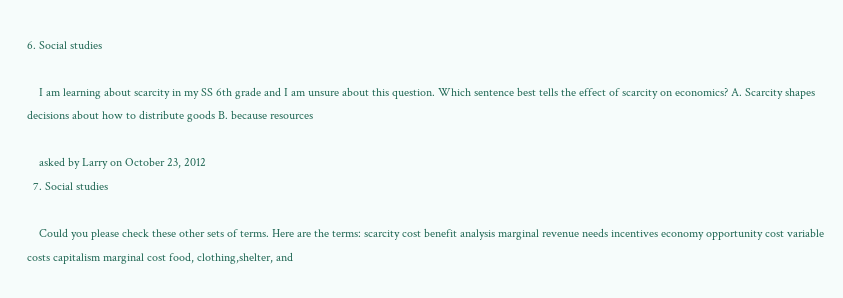6. Social studies

    I am learning about scarcity in my SS 6th grade and I am unsure about this question. Which sentence best tells the effect of scarcity on economics? A. Scarcity shapes decisions about how to distribute goods B. because resources

    asked by Larry on October 23, 2012
  7. Social studies

    Could you please check these other sets of terms. Here are the terms: scarcity cost benefit analysis marginal revenue needs incentives economy opportunity cost variable costs capitalism marginal cost food, clothing,shelter, and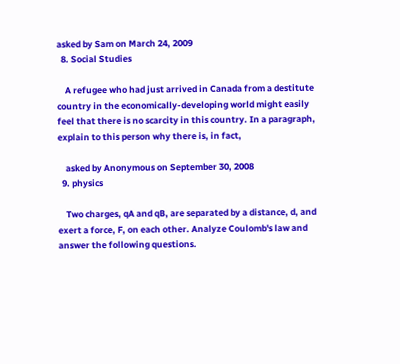asked by Sam on March 24, 2009
  8. Social Studies

    A refugee who had just arrived in Canada from a destitute country in the economically-developing world might easily feel that there is no scarcity in this country. In a paragraph, explain to this person why there is, in fact,

    asked by Anonymous on September 30, 2008
  9. physics

    Two charges, qA and qB, are separated by a distance, d, and exert a force, F, on each other. Analyze Coulomb's law and answer the following questions.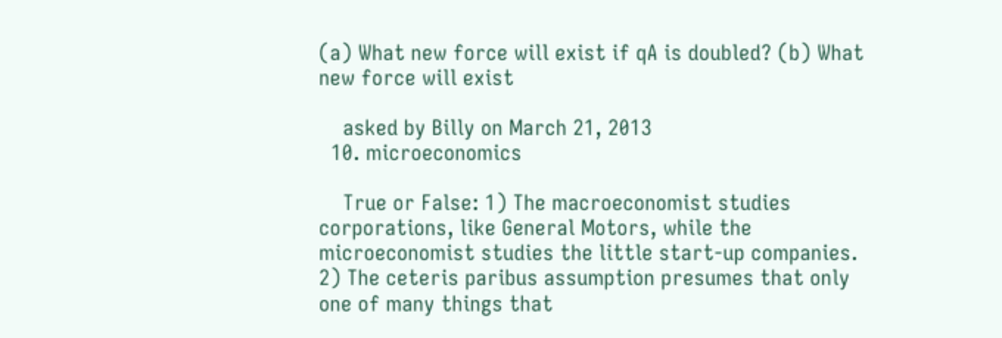(a) What new force will exist if qA is doubled? (b) What new force will exist

    asked by Billy on March 21, 2013
  10. microeconomics

    True or False: 1) The macroeconomist studies corporations, like General Motors, while the microeconomist studies the little start-up companies. 2) The ceteris paribus assumption presumes that only one of many things that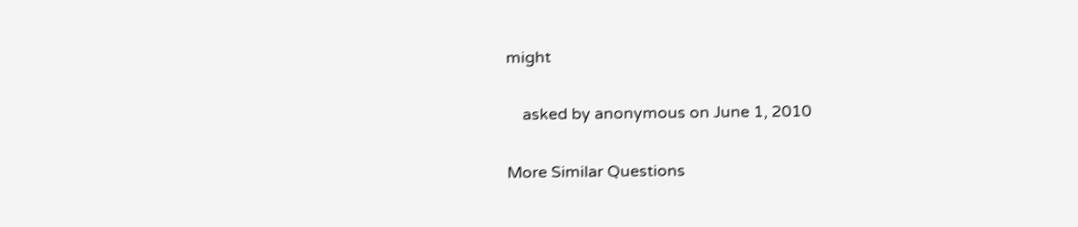might

    asked by anonymous on June 1, 2010

More Similar Questions